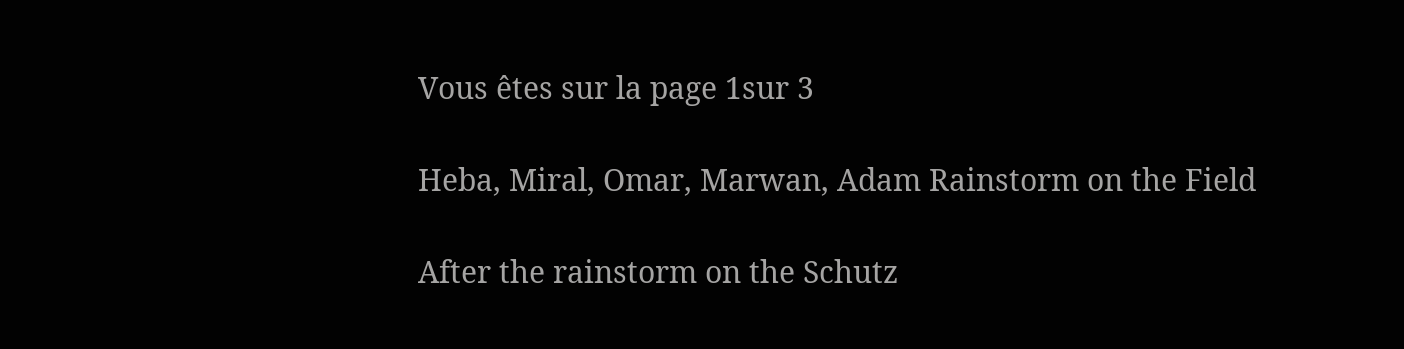Vous êtes sur la page 1sur 3

Heba, Miral, Omar, Marwan, Adam Rainstorm on the Field

After the rainstorm on the Schutz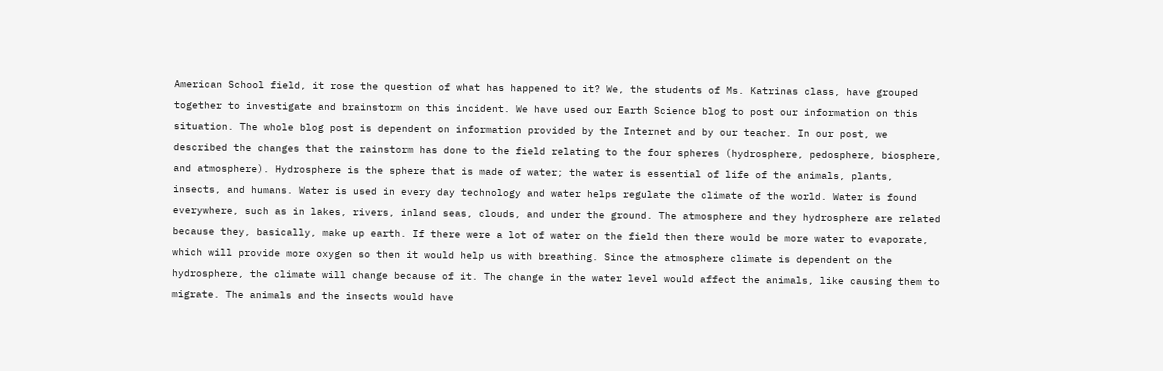American School field, it rose the question of what has happened to it? We, the students of Ms. Katrinas class, have grouped together to investigate and brainstorm on this incident. We have used our Earth Science blog to post our information on this situation. The whole blog post is dependent on information provided by the Internet and by our teacher. In our post, we described the changes that the rainstorm has done to the field relating to the four spheres (hydrosphere, pedosphere, biosphere, and atmosphere). Hydrosphere is the sphere that is made of water; the water is essential of life of the animals, plants, insects, and humans. Water is used in every day technology and water helps regulate the climate of the world. Water is found everywhere, such as in lakes, rivers, inland seas, clouds, and under the ground. The atmosphere and they hydrosphere are related because they, basically, make up earth. If there were a lot of water on the field then there would be more water to evaporate, which will provide more oxygen so then it would help us with breathing. Since the atmosphere climate is dependent on the hydrosphere, the climate will change because of it. The change in the water level would affect the animals, like causing them to migrate. The animals and the insects would have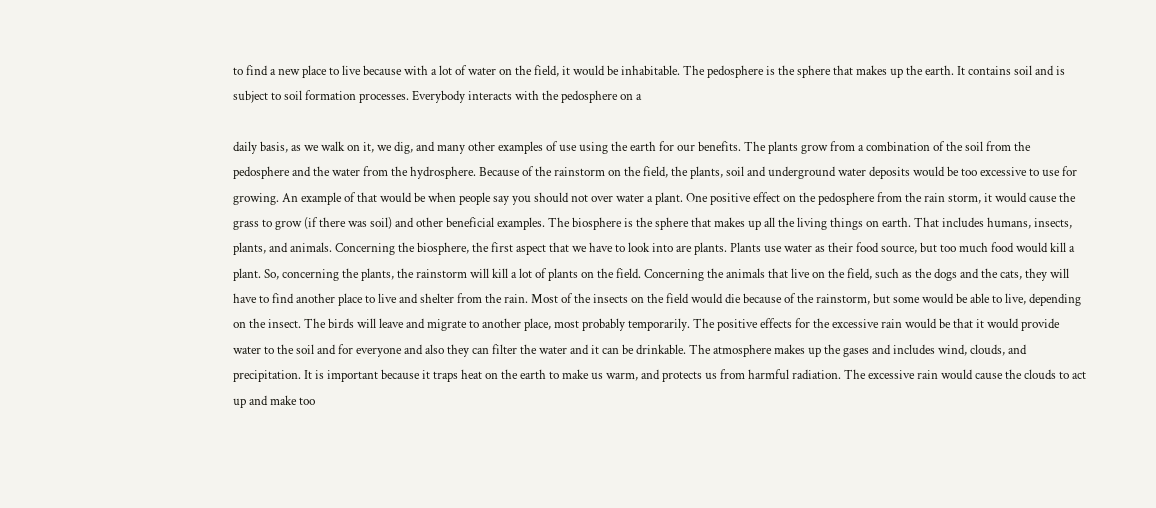to find a new place to live because with a lot of water on the field, it would be inhabitable. The pedosphere is the sphere that makes up the earth. It contains soil and is subject to soil formation processes. Everybody interacts with the pedosphere on a

daily basis, as we walk on it, we dig, and many other examples of use using the earth for our benefits. The plants grow from a combination of the soil from the pedosphere and the water from the hydrosphere. Because of the rainstorm on the field, the plants, soil and underground water deposits would be too excessive to use for growing. An example of that would be when people say you should not over water a plant. One positive effect on the pedosphere from the rain storm, it would cause the grass to grow (if there was soil) and other beneficial examples. The biosphere is the sphere that makes up all the living things on earth. That includes humans, insects, plants, and animals. Concerning the biosphere, the first aspect that we have to look into are plants. Plants use water as their food source, but too much food would kill a plant. So, concerning the plants, the rainstorm will kill a lot of plants on the field. Concerning the animals that live on the field, such as the dogs and the cats, they will have to find another place to live and shelter from the rain. Most of the insects on the field would die because of the rainstorm, but some would be able to live, depending on the insect. The birds will leave and migrate to another place, most probably temporarily. The positive effects for the excessive rain would be that it would provide water to the soil and for everyone and also they can filter the water and it can be drinkable. The atmosphere makes up the gases and includes wind, clouds, and precipitation. It is important because it traps heat on the earth to make us warm, and protects us from harmful radiation. The excessive rain would cause the clouds to act up and make too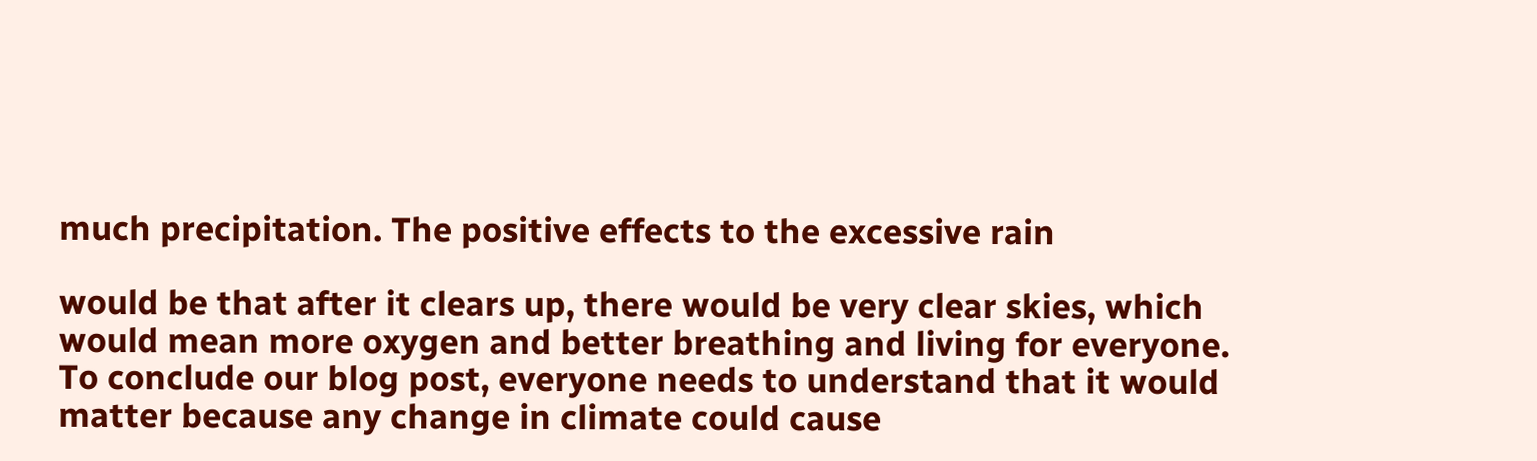much precipitation. The positive effects to the excessive rain

would be that after it clears up, there would be very clear skies, which would mean more oxygen and better breathing and living for everyone. To conclude our blog post, everyone needs to understand that it would matter because any change in climate could cause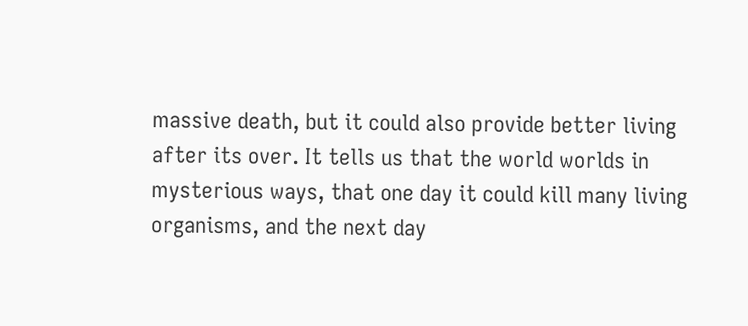massive death, but it could also provide better living after its over. It tells us that the world worlds in mysterious ways, that one day it could kill many living organisms, and the next day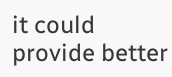it could provide better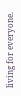living for everyone.